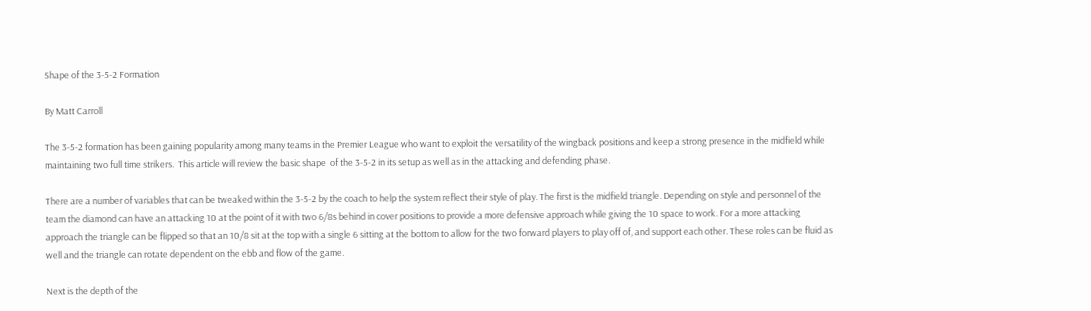Shape of the 3-5-2 Formation

By Matt Carroll

The 3-5-2 formation has been gaining popularity among many teams in the Premier League who want to exploit the versatility of the wingback positions and keep a strong presence in the midfield while maintaining two full time strikers.  This article will review the basic shape  of the 3-5-2 in its setup as well as in the attacking and defending phase.

There are a number of variables that can be tweaked within the 3-5-2 by the coach to help the system reflect their style of play. The first is the midfield triangle. Depending on style and personnel of the team the diamond can have an attacking 10 at the point of it with two 6/8s behind in cover positions to provide a more defensive approach while giving the 10 space to work. For a more attacking approach the triangle can be flipped so that an 10/8 sit at the top with a single 6 sitting at the bottom to allow for the two forward players to play off of, and support each other. These roles can be fluid as well and the triangle can rotate dependent on the ebb and flow of the game.

Next is the depth of the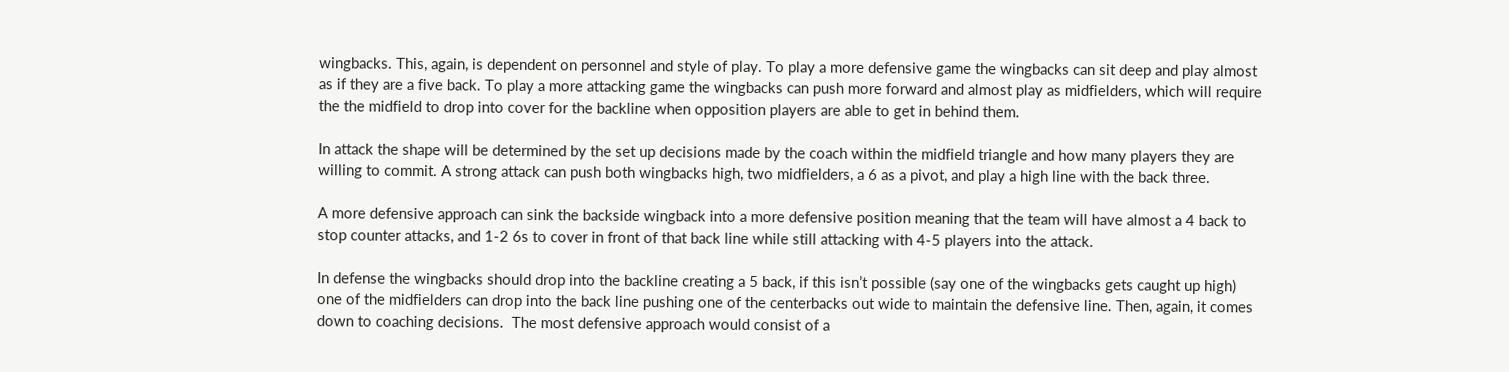wingbacks. This, again, is dependent on personnel and style of play. To play a more defensive game the wingbacks can sit deep and play almost as if they are a five back. To play a more attacking game the wingbacks can push more forward and almost play as midfielders, which will require the the midfield to drop into cover for the backline when opposition players are able to get in behind them.

In attack the shape will be determined by the set up decisions made by the coach within the midfield triangle and how many players they are willing to commit. A strong attack can push both wingbacks high, two midfielders, a 6 as a pivot, and play a high line with the back three.

A more defensive approach can sink the backside wingback into a more defensive position meaning that the team will have almost a 4 back to stop counter attacks, and 1-2 6s to cover in front of that back line while still attacking with 4-5 players into the attack.

In defense the wingbacks should drop into the backline creating a 5 back, if this isn’t possible (say one of the wingbacks gets caught up high) one of the midfielders can drop into the back line pushing one of the centerbacks out wide to maintain the defensive line. Then, again, it comes down to coaching decisions.  The most defensive approach would consist of a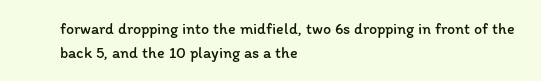forward dropping into the midfield, two 6s dropping in front of the back 5, and the 10 playing as a the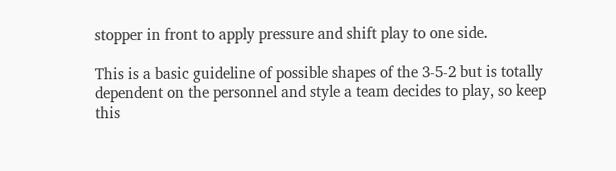stopper in front to apply pressure and shift play to one side.

This is a basic guideline of possible shapes of the 3-5-2 but is totally dependent on the personnel and style a team decides to play, so keep this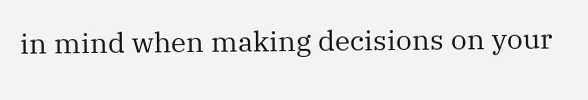in mind when making decisions on your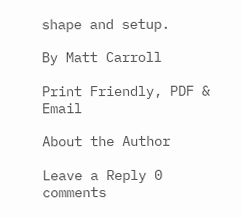shape and setup.

By Matt Carroll

Print Friendly, PDF & Email

About the Author

Leave a Reply 0 comments